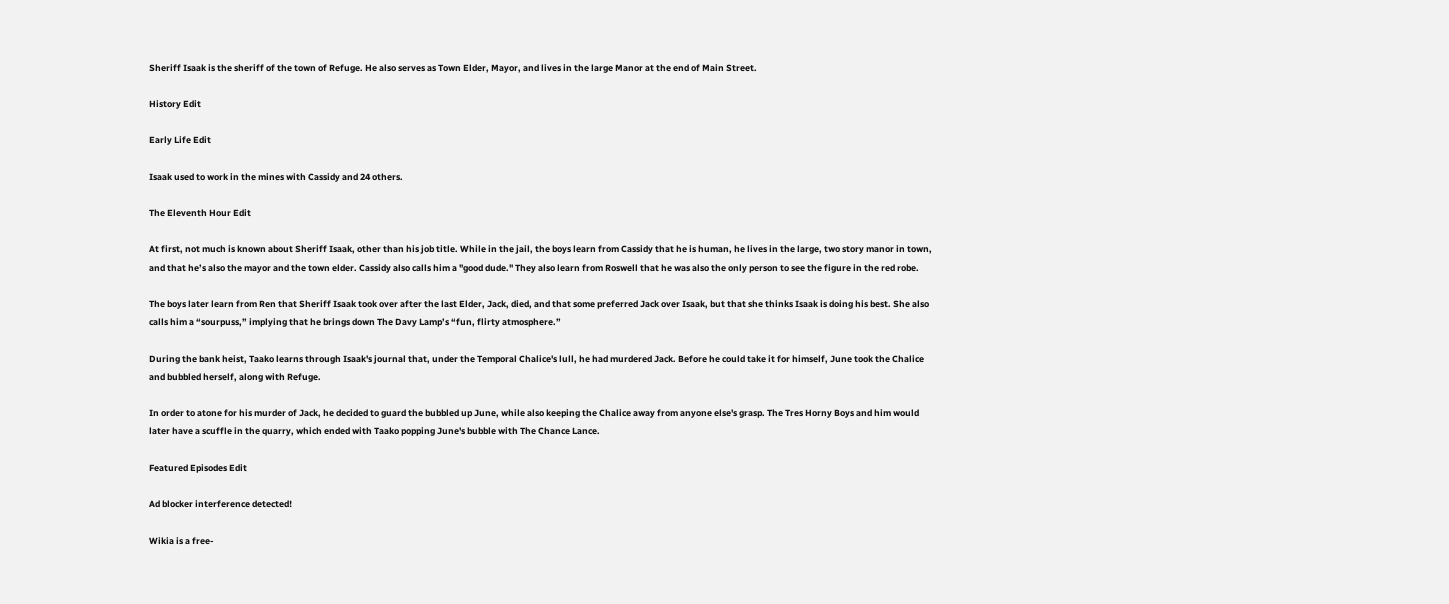Sheriff Isaak is the sheriff of the town of Refuge. He also serves as Town Elder, Mayor, and lives in the large Manor at the end of Main Street.

History Edit

Early Life Edit

Isaak used to work in the mines with Cassidy and 24 others.

The Eleventh Hour Edit

At first, not much is known about Sheriff Isaak, other than his job title. While in the jail, the boys learn from Cassidy that he is human, he lives in the large, two story manor in town, and that he’s also the mayor and the town elder. Cassidy also calls him a "good dude." They also learn from Roswell that he was also the only person to see the figure in the red robe.

The boys later learn from Ren that Sheriff Isaak took over after the last Elder, Jack, died, and that some preferred Jack over Isaak, but that she thinks Isaak is doing his best. She also calls him a “sourpuss,” implying that he brings down The Davy Lamp’s “fun, flirty atmosphere.”

During the bank heist, Taako learns through Isaak's journal that, under the Temporal Chalice's lull, he had murdered Jack. Before he could take it for himself, June took the Chalice and bubbled herself, along with Refuge.

In order to atone for his murder of Jack, he decided to guard the bubbled up June, while also keeping the Chalice away from anyone else's grasp. The Tres Horny Boys and him would later have a scuffle in the quarry, which ended with Taako popping June's bubble with The Chance Lance.

Featured Episodes Edit

Ad blocker interference detected!

Wikia is a free-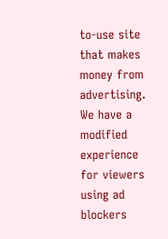to-use site that makes money from advertising. We have a modified experience for viewers using ad blockers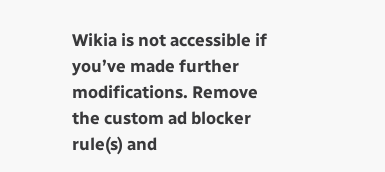Wikia is not accessible if you’ve made further modifications. Remove the custom ad blocker rule(s) and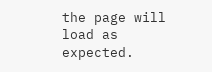the page will load as expected.